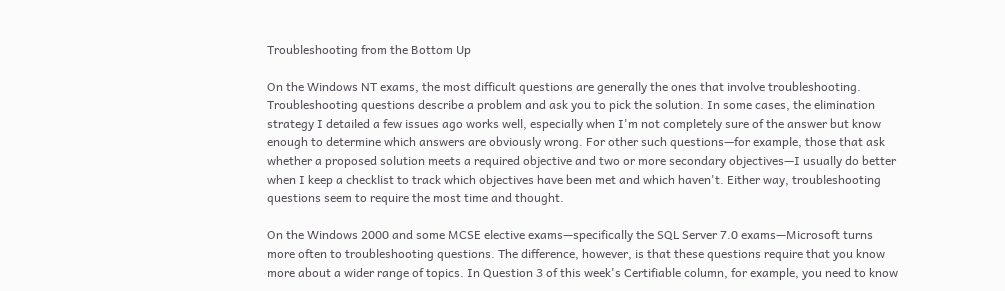Troubleshooting from the Bottom Up

On the Windows NT exams, the most difficult questions are generally the ones that involve troubleshooting. Troubleshooting questions describe a problem and ask you to pick the solution. In some cases, the elimination strategy I detailed a few issues ago works well, especially when I'm not completely sure of the answer but know enough to determine which answers are obviously wrong. For other such questions—for example, those that ask whether a proposed solution meets a required objective and two or more secondary objectives—I usually do better when I keep a checklist to track which objectives have been met and which haven't. Either way, troubleshooting questions seem to require the most time and thought.

On the Windows 2000 and some MCSE elective exams—specifically the SQL Server 7.0 exams—Microsoft turns more often to troubleshooting questions. The difference, however, is that these questions require that you know more about a wider range of topics. In Question 3 of this week's Certifiable column, for example, you need to know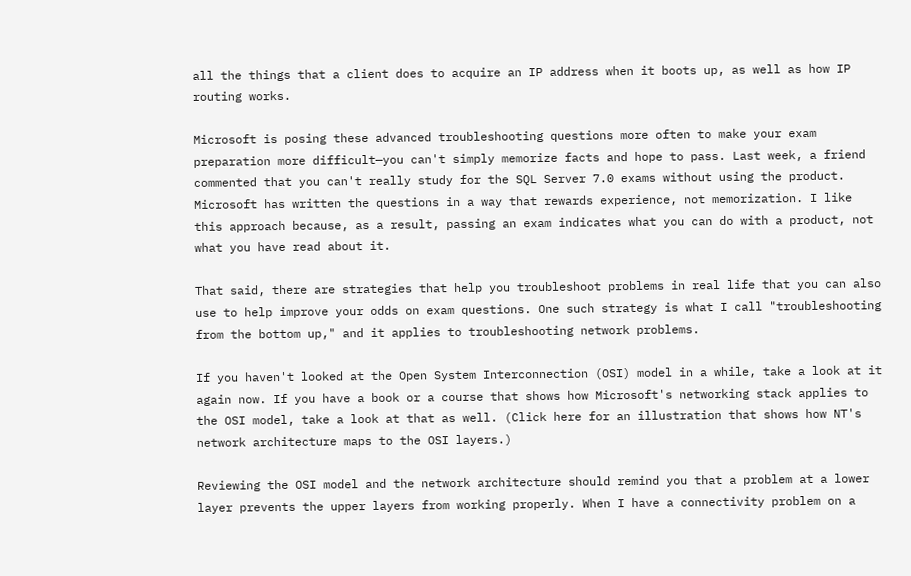all the things that a client does to acquire an IP address when it boots up, as well as how IP routing works.

Microsoft is posing these advanced troubleshooting questions more often to make your exam preparation more difficult—you can't simply memorize facts and hope to pass. Last week, a friend commented that you can't really study for the SQL Server 7.0 exams without using the product. Microsoft has written the questions in a way that rewards experience, not memorization. I like this approach because, as a result, passing an exam indicates what you can do with a product, not what you have read about it.

That said, there are strategies that help you troubleshoot problems in real life that you can also use to help improve your odds on exam questions. One such strategy is what I call "troubleshooting from the bottom up," and it applies to troubleshooting network problems.

If you haven't looked at the Open System Interconnection (OSI) model in a while, take a look at it again now. If you have a book or a course that shows how Microsoft's networking stack applies to the OSI model, take a look at that as well. (Click here for an illustration that shows how NT's network architecture maps to the OSI layers.)

Reviewing the OSI model and the network architecture should remind you that a problem at a lower layer prevents the upper layers from working properly. When I have a connectivity problem on a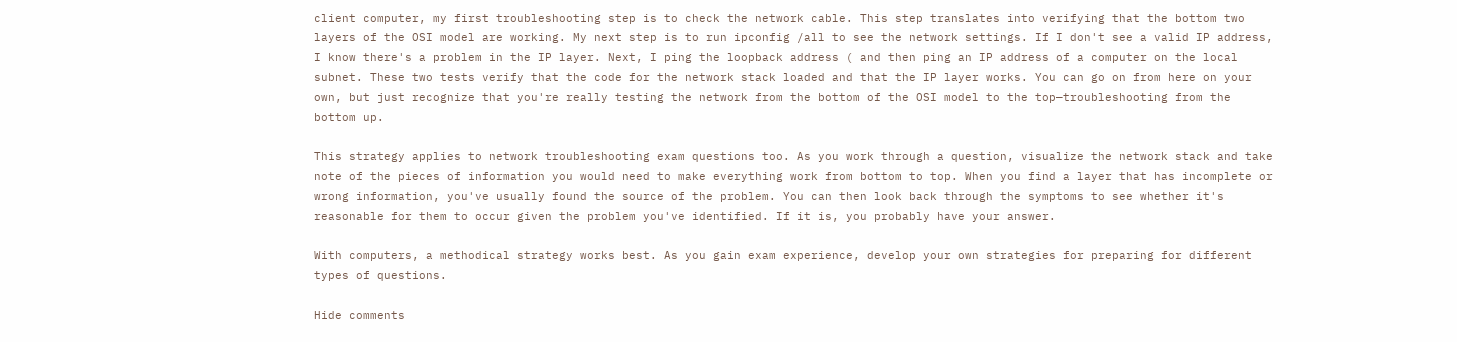client computer, my first troubleshooting step is to check the network cable. This step translates into verifying that the bottom two layers of the OSI model are working. My next step is to run ipconfig /all to see the network settings. If I don't see a valid IP address, I know there's a problem in the IP layer. Next, I ping the loopback address ( and then ping an IP address of a computer on the local subnet. These two tests verify that the code for the network stack loaded and that the IP layer works. You can go on from here on your own, but just recognize that you're really testing the network from the bottom of the OSI model to the top—troubleshooting from the bottom up.

This strategy applies to network troubleshooting exam questions too. As you work through a question, visualize the network stack and take note of the pieces of information you would need to make everything work from bottom to top. When you find a layer that has incomplete or wrong information, you've usually found the source of the problem. You can then look back through the symptoms to see whether it's reasonable for them to occur given the problem you've identified. If it is, you probably have your answer.

With computers, a methodical strategy works best. As you gain exam experience, develop your own strategies for preparing for different types of questions.

Hide comments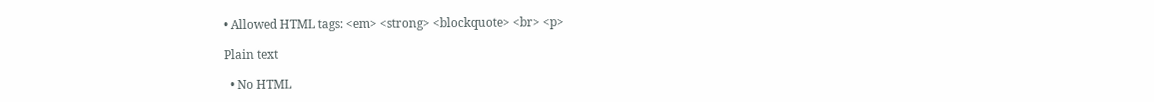• Allowed HTML tags: <em> <strong> <blockquote> <br> <p>

Plain text

  • No HTML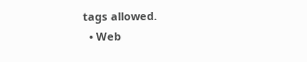tags allowed.
  • Web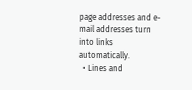page addresses and e-mail addresses turn into links automatically.
  • Lines and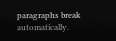paragraphs break automatically.